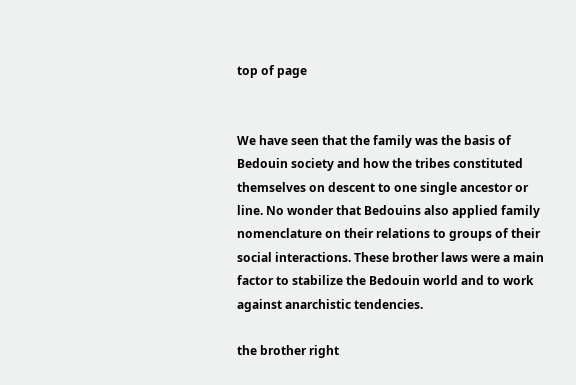top of page


We have seen that the family was the basis of Bedouin society and how the tribes constituted themselves on descent to one single ancestor or line. No wonder that Bedouins also applied family nomenclature on their relations to groups of their social interactions. These brother laws were a main factor to stabilize the Bedouin world and to work against anarchistic tendencies.

the brother right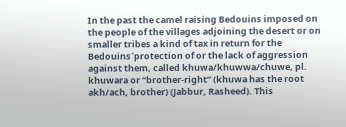In the past the camel raising Bedouins imposed on the people of the villages adjoining the desert or on smaller tribes a kind of tax in return for the Bedouins´protection of or the lack of aggression against them, called khuwa/khuwwa/chuwe, pl. khuwara or “brother-right” (khuwa has the root akh/ach, brother) (Jabbur, Rasheed). This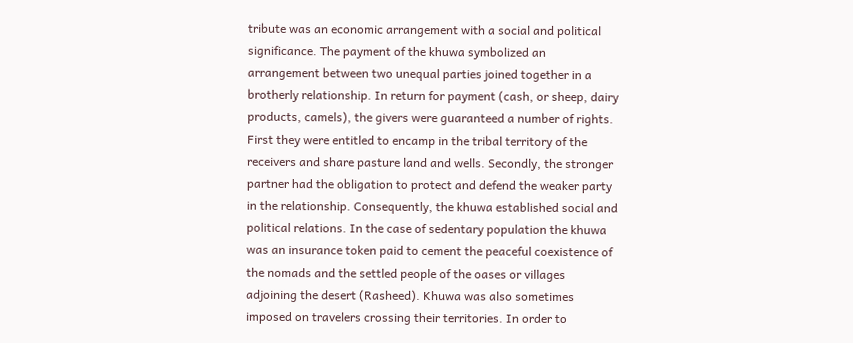tribute was an economic arrangement with a social and political significance. The payment of the khuwa symbolized an arrangement between two unequal parties joined together in a brotherly relationship. In return for payment (cash, or sheep, dairy products, camels), the givers were guaranteed a number of rights. First they were entitled to encamp in the tribal territory of the receivers and share pasture land and wells. Secondly, the stronger partner had the obligation to protect and defend the weaker party in the relationship. Consequently, the khuwa established social and political relations. In the case of sedentary population the khuwa was an insurance token paid to cement the peaceful coexistence of the nomads and the settled people of the oases or villages adjoining the desert (Rasheed). Khuwa was also sometimes imposed on travelers crossing their territories. In order to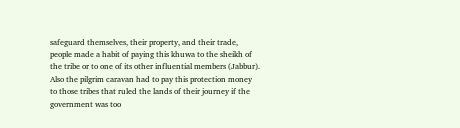safeguard themselves, their property, and their trade, people made a habit of paying this khuwa to the sheikh of the tribe or to one of its other influential members (Jabbur). Also the pilgrim caravan had to pay this protection money to those tribes that ruled the lands of their journey if the government was too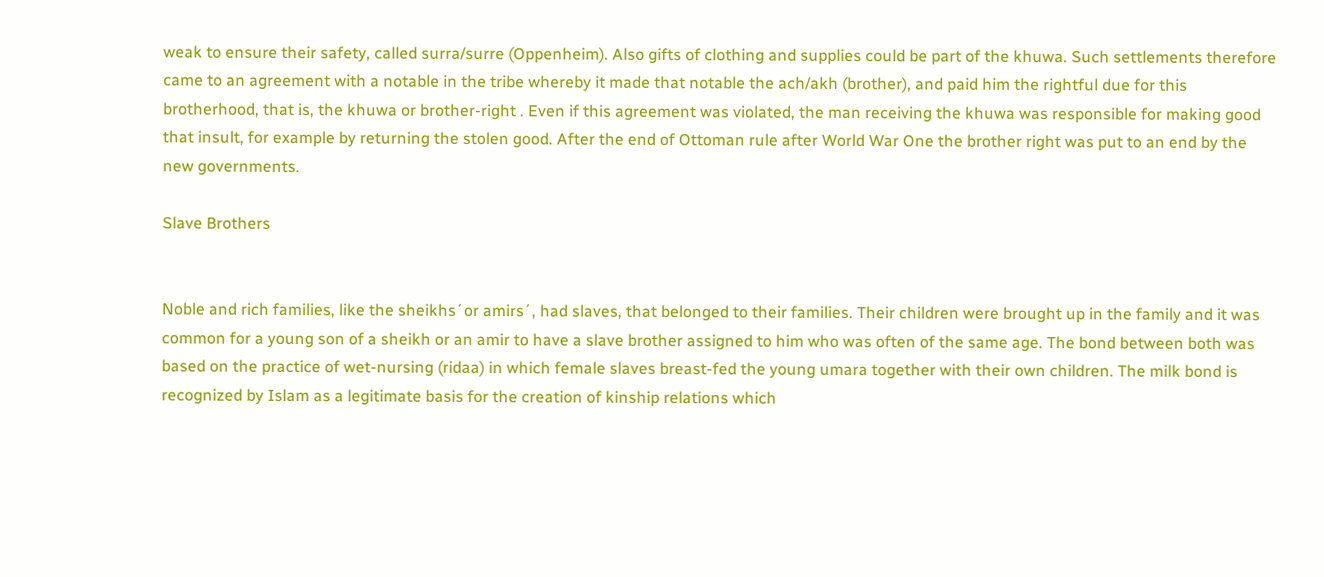weak to ensure their safety, called surra/surre (Oppenheim). Also gifts of clothing and supplies could be part of the khuwa. Such settlements therefore came to an agreement with a notable in the tribe whereby it made that notable the ach/akh (brother), and paid him the rightful due for this brotherhood, that is, the khuwa or brother-right . Even if this agreement was violated, the man receiving the khuwa was responsible for making good that insult, for example by returning the stolen good. After the end of Ottoman rule after World War One the brother right was put to an end by the new governments.

Slave Brothers


Noble and rich families, like the sheikhs´or amirs´, had slaves, that belonged to their families. Their children were brought up in the family and it was common for a young son of a sheikh or an amir to have a slave brother assigned to him who was often of the same age. The bond between both was based on the practice of wet-nursing (ridaa) in which female slaves breast-fed the young umara together with their own children. The milk bond is recognized by Islam as a legitimate basis for the creation of kinship relations which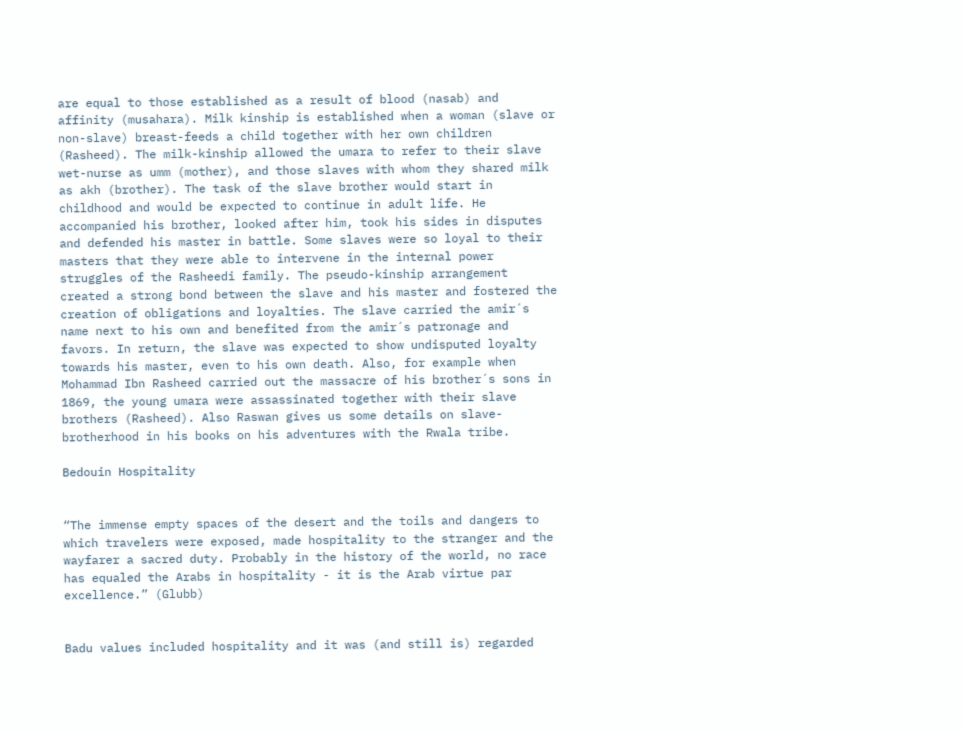are equal to those established as a result of blood (nasab) and affinity (musahara). Milk kinship is established when a woman (slave or non-slave) breast-feeds a child together with her own children (Rasheed). The milk-kinship allowed the umara to refer to their slave wet-nurse as umm (mother), and those slaves with whom they shared milk as akh (brother). The task of the slave brother would start in childhood and would be expected to continue in adult life. He accompanied his brother, looked after him, took his sides in disputes and defended his master in battle. Some slaves were so loyal to their masters that they were able to intervene in the internal power struggles of the Rasheedi family. The pseudo-kinship arrangement created a strong bond between the slave and his master and fostered the creation of obligations and loyalties. The slave carried the amir´s name next to his own and benefited from the amir´s patronage and favors. In return, the slave was expected to show undisputed loyalty towards his master, even to his own death. Also, for example when Mohammad Ibn Rasheed carried out the massacre of his brother´s sons in 1869, the young umara were assassinated together with their slave brothers (Rasheed). Also Raswan gives us some details on slave-brotherhood in his books on his adventures with the Rwala tribe.

Bedouin Hospitality


“The immense empty spaces of the desert and the toils and dangers to which travelers were exposed, made hospitality to the stranger and the wayfarer a sacred duty. Probably in the history of the world, no race has equaled the Arabs in hospitality - it is the Arab virtue par excellence.” (Glubb)


Badu values included hospitality and it was (and still is) regarded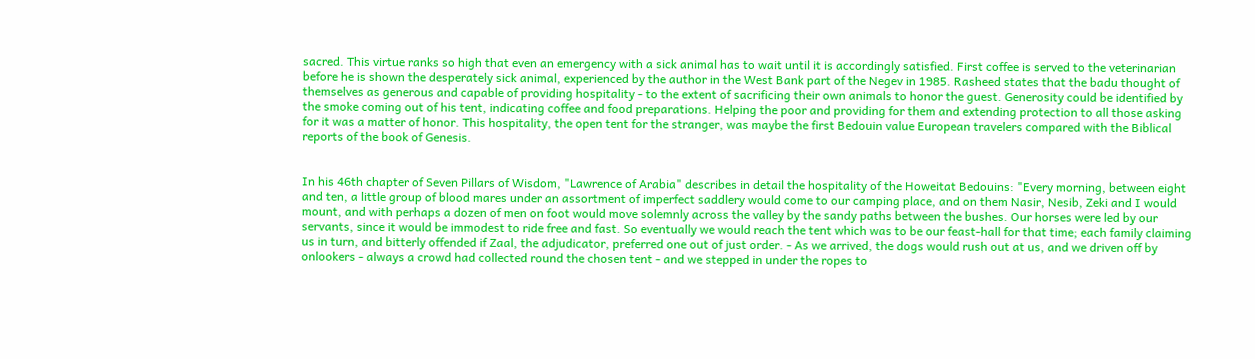sacred. This virtue ranks so high that even an emergency with a sick animal has to wait until it is accordingly satisfied. First coffee is served to the veterinarian before he is shown the desperately sick animal, experienced by the author in the West Bank part of the Negev in 1985. Rasheed states that the badu thought of themselves as generous and capable of providing hospitality - to the extent of sacrificing their own animals to honor the guest. Generosity could be identified by the smoke coming out of his tent, indicating coffee and food preparations. Helping the poor and providing for them and extending protection to all those asking for it was a matter of honor. This hospitality, the open tent for the stranger, was maybe the first Bedouin value European travelers compared with the Biblical reports of the book of Genesis.


In his 46th chapter of Seven Pillars of Wisdom, "Lawrence of Arabia" describes in detail the hospitality of the Howeitat Bedouins: "Every morning, between eight and ten, a little group of blood mares under an assortment of imperfect saddlery would come to our camping place, and on them Nasir, Nesib, Zeki and I would mount, and with perhaps a dozen of men on foot would move solemnly across the valley by the sandy paths between the bushes. Our horses were led by our servants, since it would be immodest to ride free and fast. So eventually we would reach the tent which was to be our feast-hall for that time; each family claiming us in turn, and bitterly offended if Zaal, the adjudicator, preferred one out of just order. - As we arrived, the dogs would rush out at us, and we driven off by onlookers - always a crowd had collected round the chosen tent - and we stepped in under the ropes to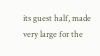its guest half, made very large for the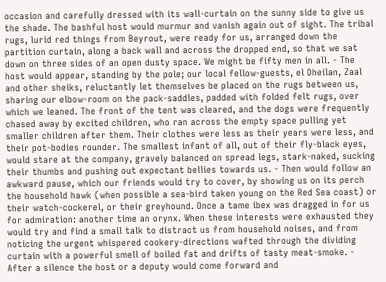occasion and carefully dressed with its wall-curtain on the sunny side to give us the shade. The bashful host would murmur and vanish again out of sight. The tribal rugs, lurid red things from Beyrout, were ready for us, arranged down the partition curtain, along a back wall and across the dropped end, so that we sat down on three sides of an open dusty space. We might be fifty men in all. - The host would appear, standing by the pole; our local fellow-guests, el Dheilan, Zaal and other sheiks, reluctantly let themselves be placed on the rugs between us, sharing our elbow-room on the pack-saddles, padded with folded felt rugs, over which we leaned. The front of the tent was cleared, and the dogs were frequently chased away by excited children, who ran across the empty space pulling yet smaller children after them. Their clothes were less as their years were less, and their pot-bodies rounder. The smallest infant of all, out of their fly-black eyes, would stare at the company, gravely balanced on spread legs, stark-naked, sucking their thumbs and pushing out expectant bellies towards us. - Then would follow an awkward pause, which our friends would try to cover, by showing us on its perch the household hawk (when possible a sea-bird taken young on the Red Sea coast) or their watch-cockerel, or their greyhound. Once a tame ibex was dragged in for us for admiration: another time an orynx. When these interests were exhausted they would try and find a small talk to distract us from household noises, and from noticing the urgent whispered cookery-directions wafted through the dividing curtain with a powerful smell of boiled fat and drifts of tasty meat-smoke. - After a silence the host or a deputy would come forward and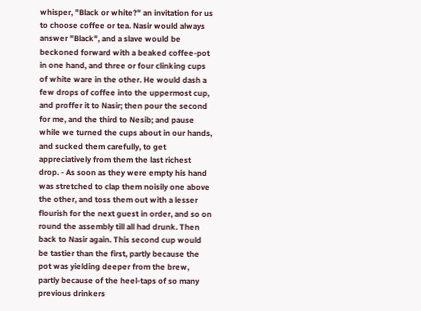whisper, "Black or white?" an invitation for us to choose coffee or tea. Nasir would always answer "Black", and a slave would be beckoned forward with a beaked coffee-pot in one hand, and three or four clinking cups of white ware in the other. He would dash a few drops of coffee into the uppermost cup, and proffer it to Nasir; then pour the second for me, and the third to Nesib; and pause while we turned the cups about in our hands, and sucked them carefully, to get appreciatively from them the last richest drop. - As soon as they were empty his hand was stretched to clap them noisily one above the other, and toss them out with a lesser flourish for the next guest in order, and so on round the assembly till all had drunk. Then back to Nasir again. This second cup would be tastier than the first, partly because the pot was yielding deeper from the brew, partly because of the heel-taps of so many previous drinkers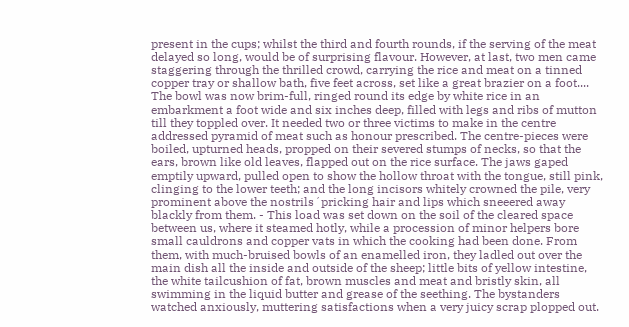present in the cups; whilst the third and fourth rounds, if the serving of the meat delayed so long, would be of surprising flavour. However, at last, two men came staggering through the thrilled crowd, carrying the rice and meat on a tinned copper tray or shallow bath, five feet across, set like a great brazier on a foot.... The bowl was now brim-full, ringed round its edge by white rice in an embarkment a foot wide and six inches deep, filled with legs and ribs of mutton till they toppled over. It needed two or three victims to make in the centre addressed pyramid of meat such as honour prescribed. The centre-pieces were boiled, upturned heads, propped on their severed stumps of necks, so that the ears, brown like old leaves, flapped out on the rice surface. The jaws gaped emptily upward, pulled open to show the hollow throat with the tongue, still pink, clinging to the lower teeth; and the long incisors whitely crowned the pile, very prominent above the nostrils´pricking hair and lips which sneeered away blackly from them. - This load was set down on the soil of the cleared space between us, where it steamed hotly, while a procession of minor helpers bore small cauldrons and copper vats in which the cooking had been done. From them, with much-bruised bowls of an enamelled iron, they ladled out over the main dish all the inside and outside of the sheep; little bits of yellow intestine, the white tailcushion of fat, brown muscles and meat and bristly skin, all swimming in the liquid butter and grease of the seething. The bystanders watched anxiously, muttering satisfactions when a very juicy scrap plopped out.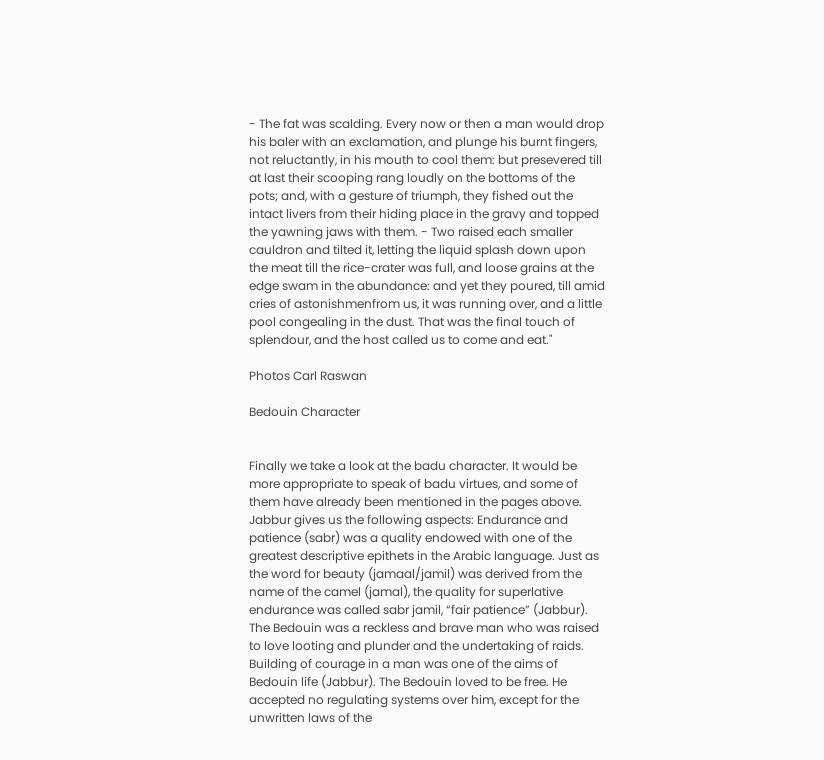- The fat was scalding. Every now or then a man would drop his baler with an exclamation, and plunge his burnt fingers, not reluctantly, in his mouth to cool them: but presevered till at last their scooping rang loudly on the bottoms of the pots; and, with a gesture of triumph, they fished out the intact livers from their hiding place in the gravy and topped the yawning jaws with them. - Two raised each smaller cauldron and tilted it, letting the liquid splash down upon the meat till the rice-crater was full, and loose grains at the edge swam in the abundance: and yet they poured, till amid cries of astonishmenfrom us, it was running over, and a little pool congealing in the dust. That was the final touch of splendour, and the host called us to come and eat."

Photos Carl Raswan

Bedouin Character


Finally we take a look at the badu character. It would be more appropriate to speak of badu virtues, and some of them have already been mentioned in the pages above. Jabbur gives us the following aspects: Endurance and patience (sabr) was a quality endowed with one of the greatest descriptive epithets in the Arabic language. Just as the word for beauty (jamaal/jamil) was derived from the name of the camel (jamal), the quality for superlative endurance was called sabr jamil, “fair patience” (Jabbur). The Bedouin was a reckless and brave man who was raised to love looting and plunder and the undertaking of raids. Building of courage in a man was one of the aims of Bedouin life (Jabbur). The Bedouin loved to be free. He accepted no regulating systems over him, except for the unwritten laws of the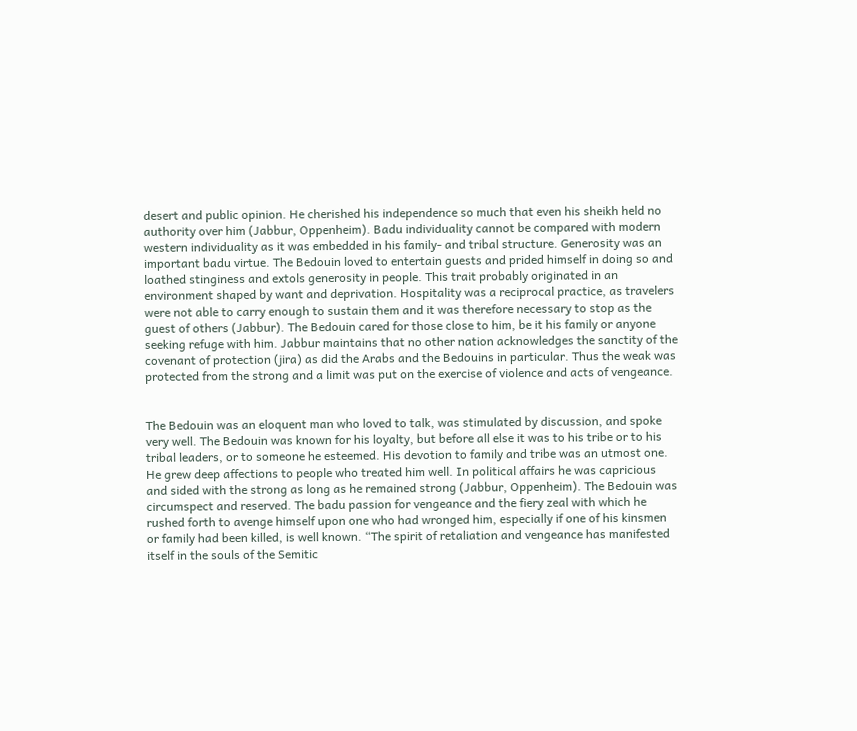desert and public opinion. He cherished his independence so much that even his sheikh held no authority over him (Jabbur, Oppenheim). Badu individuality cannot be compared with modern western individuality as it was embedded in his family- and tribal structure. Generosity was an important badu virtue. The Bedouin loved to entertain guests and prided himself in doing so and loathed stinginess and extols generosity in people. This trait probably originated in an environment shaped by want and deprivation. Hospitality was a reciprocal practice, as travelers were not able to carry enough to sustain them and it was therefore necessary to stop as the guest of others (Jabbur). The Bedouin cared for those close to him, be it his family or anyone seeking refuge with him. Jabbur maintains that no other nation acknowledges the sanctity of the covenant of protection (jira) as did the Arabs and the Bedouins in particular. Thus the weak was protected from the strong and a limit was put on the exercise of violence and acts of vengeance.


The Bedouin was an eloquent man who loved to talk, was stimulated by discussion, and spoke very well. The Bedouin was known for his loyalty, but before all else it was to his tribe or to his tribal leaders, or to someone he esteemed. His devotion to family and tribe was an utmost one. He grew deep affections to people who treated him well. In political affairs he was capricious and sided with the strong as long as he remained strong (Jabbur, Oppenheim). The Bedouin was circumspect and reserved. The badu passion for vengeance and the fiery zeal with which he rushed forth to avenge himself upon one who had wronged him, especially if one of his kinsmen or family had been killed, is well known. “The spirit of retaliation and vengeance has manifested itself in the souls of the Semitic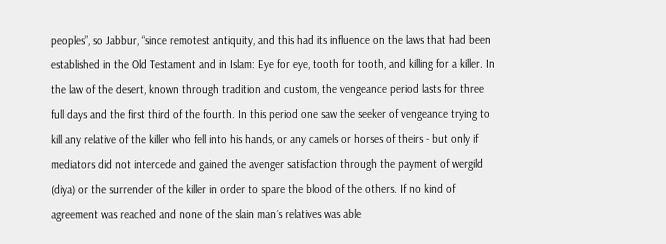peoples”, so Jabbur, “since remotest antiquity, and this had its influence on the laws that had been established in the Old Testament and in Islam: Eye for eye, tooth for tooth, and killing for a killer. In the law of the desert, known through tradition and custom, the vengeance period lasts for three full days and the first third of the fourth. In this period one saw the seeker of vengeance trying to kill any relative of the killer who fell into his hands, or any camels or horses of theirs - but only if mediators did not intercede and gained the avenger satisfaction through the payment of wergild (diya) or the surrender of the killer in order to spare the blood of the others. If no kind of agreement was reached and none of the slain man´s relatives was able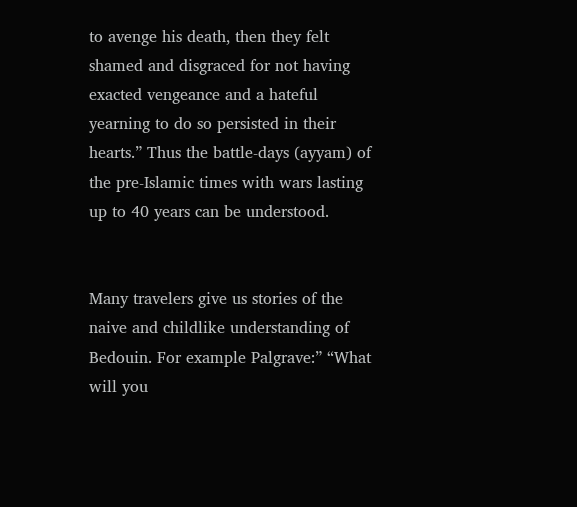to avenge his death, then they felt shamed and disgraced for not having exacted vengeance and a hateful yearning to do so persisted in their hearts.” Thus the battle-days (ayyam) of the pre-Islamic times with wars lasting up to 40 years can be understood.


Many travelers give us stories of the naive and childlike understanding of Bedouin. For example Palgrave:” “What will you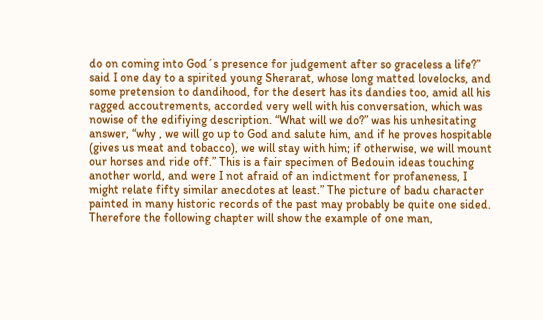do on coming into God´s presence for judgement after so graceless a life?” said I one day to a spirited young Sherarat, whose long matted lovelocks, and some pretension to dandihood, for the desert has its dandies too, amid all his ragged accoutrements, accorded very well with his conversation, which was nowise of the edifiying description. “What will we do?” was his unhesitating answer, “why , we will go up to God and salute him, and if he proves hospitable (gives us meat and tobacco), we will stay with him; if otherwise, we will mount our horses and ride off.” This is a fair specimen of Bedouin ideas touching another world, and were I not afraid of an indictment for profaneness, I might relate fifty similar anecdotes at least.” The picture of badu character painted in many historic records of the past may probably be quite one sided. Therefore the following chapter will show the example of one man,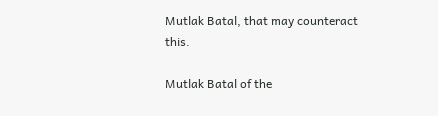Mutlak Batal, that may counteract this.

Mutlak Batal of the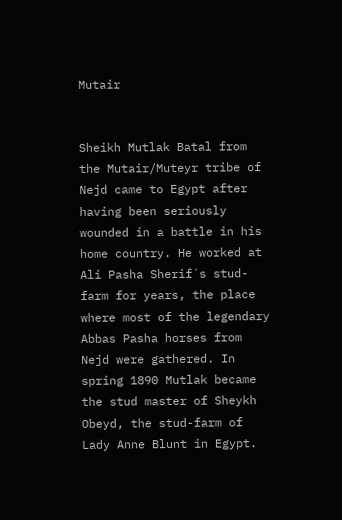Mutair


Sheikh Mutlak Batal from the Mutair/Muteyr tribe of Nejd came to Egypt after having been seriously wounded in a battle in his home country. He worked at Ali Pasha Sherif´s stud-farm for years, the place where most of the legendary Abbas Pasha horses from Nejd were gathered. In spring 1890 Mutlak became the stud master of Sheykh Obeyd, the stud-farm of Lady Anne Blunt in Egypt.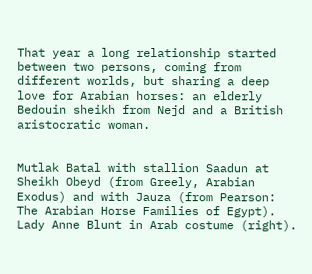That year a long relationship started between two persons, coming from different worlds, but sharing a deep love for Arabian horses: an elderly Bedouin sheikh from Nejd and a British aristocratic woman.


Mutlak Batal with stallion Saadun at Sheikh Obeyd (from Greely, Arabian Exodus) and with Jauza (from Pearson: The Arabian Horse Families of Egypt). Lady Anne Blunt in Arab costume (right).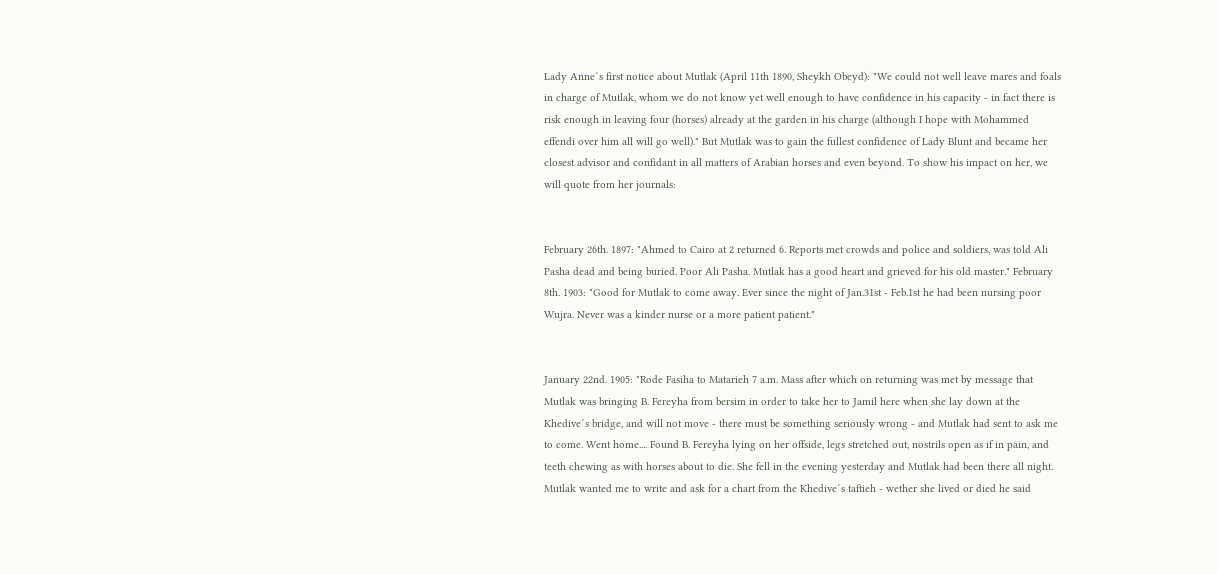Lady Anne´s first notice about Mutlak (April 11th 1890, Sheykh Obeyd): "We could not well leave mares and foals in charge of Mutlak, whom we do not know yet well enough to have confidence in his capacity - in fact there is risk enough in leaving four (horses) already at the garden in his charge (although I hope with Mohammed effendi over him all will go well)." But Mutlak was to gain the fullest confidence of Lady Blunt and became her closest advisor and confidant in all matters of Arabian horses and even beyond. To show his impact on her, we will quote from her journals:


February 26th. 1897: "Ahmed to Cairo at 2 returned 6. Reports met crowds and police and soldiers, was told Ali Pasha dead and being buried. Poor Ali Pasha. Mutlak has a good heart and grieved for his old master." February 8th. 1903: "Good for Mutlak to come away. Ever since the night of Jan.31st - Feb.1st he had been nursing poor Wujra. Never was a kinder nurse or a more patient patient."


January 22nd. 1905: "Rode Fasiha to Matarieh 7 a.m. Mass after which on returning was met by message that Mutlak was bringing B. Fereyha from bersim in order to take her to Jamil here when she lay down at the Khedive´s bridge, and will not move - there must be something seriously wrong - and Mutlak had sent to ask me to come. Went home.... Found B. Fereyha lying on her offside, legs stretched out, nostrils open as if in pain, and teeth chewing as with horses about to die. She fell in the evening yesterday and Mutlak had been there all night. Mutlak wanted me to write and ask for a chart from the Khedive´s taftieh - wether she lived or died he said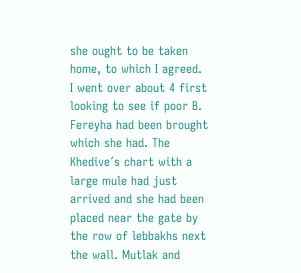she ought to be taken home, to which I agreed. I went over about 4 first looking to see if poor B. Fereyha had been brought which she had. The Khedive´s chart with a large mule had just arrived and she had been placed near the gate by the row of lebbakhs next the wall. Mutlak and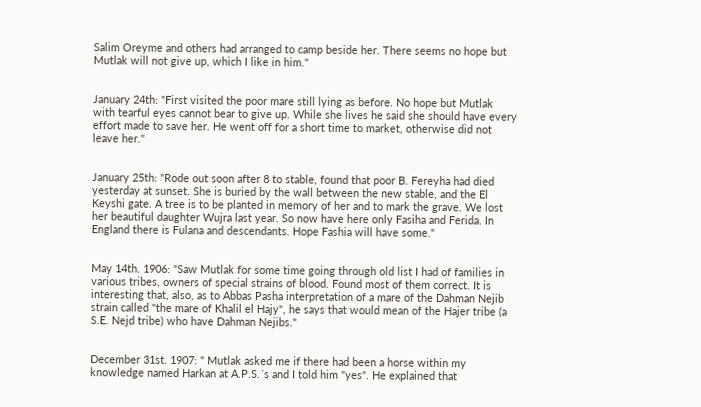Salim Oreyme and others had arranged to camp beside her. There seems no hope but Mutlak will not give up, which I like in him."


January 24th: "First visited the poor mare still lying as before. No hope but Mutlak with tearful eyes cannot bear to give up. While she lives he said she should have every effort made to save her. He went off for a short time to market, otherwise did not leave her."


January 25th: "Rode out soon after 8 to stable, found that poor B. Fereyha had died yesterday at sunset. She is buried by the wall between the new stable, and the El Keyshi gate. A tree is to be planted in memory of her and to mark the grave. We lost her beautiful daughter Wujra last year. So now have here only Fasiha and Ferida. In England there is Fulana and descendants. Hope Fashia will have some."


May 14th. 1906: "Saw Mutlak for some time going through old list I had of families in various tribes, owners of special strains of blood. Found most of them correct. It is interesting that, also, as to Abbas Pasha interpretation of a mare of the Dahman Nejib strain called "the mare of Khalil el Hajy", he says that would mean of the Hajer tribe (a S.E. Nejd tribe) who have Dahman Nejibs."


December 31st. 1907: " Mutlak asked me if there had been a horse within my knowledge named Harkan at A.P.S.´s and I told him "yes". He explained that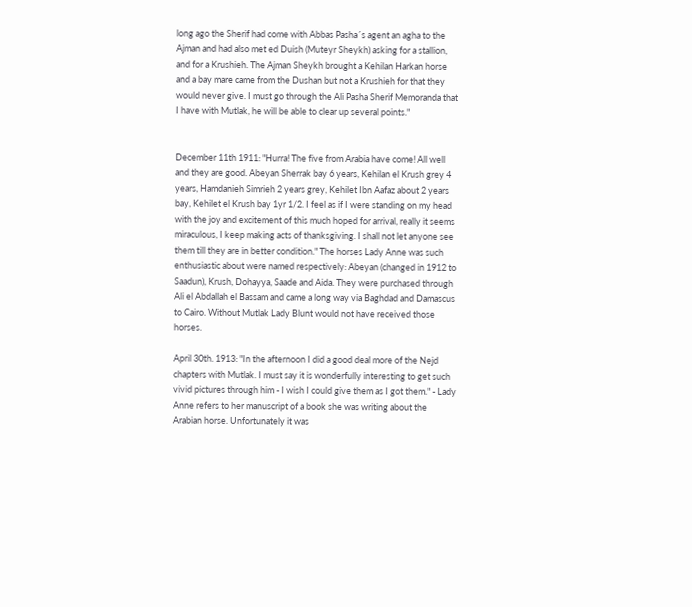long ago the Sherif had come with Abbas Pasha´s agent an agha to the Ajman and had also met ed Duish (Muteyr Sheykh) asking for a stallion, and for a Krushieh. The Ajman Sheykh brought a Kehilan Harkan horse and a bay mare came from the Dushan but not a Krushieh for that they would never give. I must go through the Ali Pasha Sherif Memoranda that I have with Mutlak, he will be able to clear up several points."


December 11th 1911: "Hurra! The five from Arabia have come! All well and they are good. Abeyan Sherrak bay 6 years, Kehilan el Krush grey 4 years, Hamdanieh Simrieh 2 years grey, Kehilet Ibn Aafaz about 2 years bay, Kehilet el Krush bay 1yr 1/2. I feel as if I were standing on my head with the joy and excitement of this much hoped for arrival, really it seems miraculous, I keep making acts of thanksgiving. I shall not let anyone see them till they are in better condition." The horses Lady Anne was such enthusiastic about were named respectively: Abeyan (changed in 1912 to Saadun), Krush, Dohayya, Saade and Aida. They were purchased through Ali el Abdallah el Bassam and came a long way via Baghdad and Damascus to Cairo. Without Mutlak Lady Blunt would not have received those horses.

April 30th. 1913: "In the afternoon I did a good deal more of the Nejd chapters with Mutlak. I must say it is wonderfully interesting to get such vivid pictures through him - I wish I could give them as I got them." - Lady Anne refers to her manuscript of a book she was writing about the Arabian horse. Unfortunately it was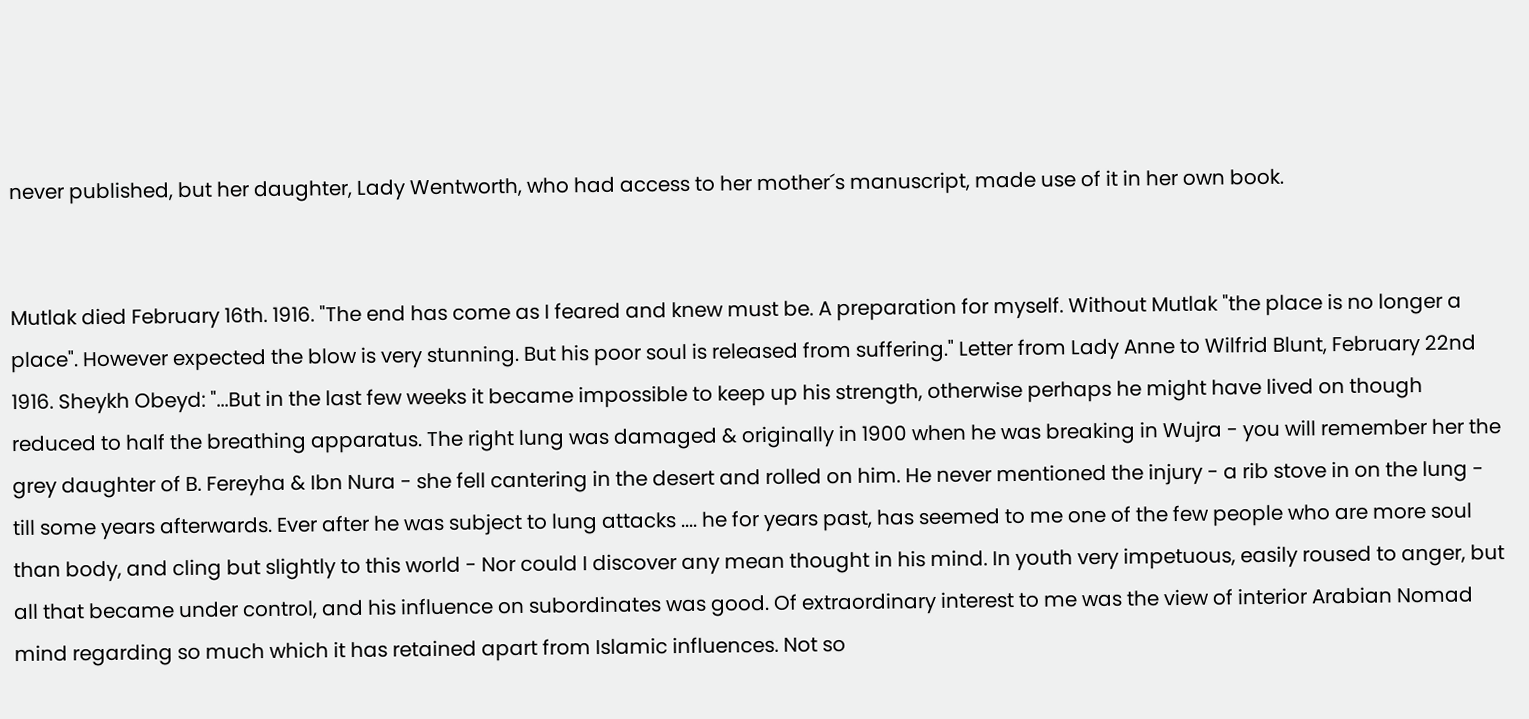never published, but her daughter, Lady Wentworth, who had access to her mother´s manuscript, made use of it in her own book.


Mutlak died February 16th. 1916. "The end has come as I feared and knew must be. A preparation for myself. Without Mutlak "the place is no longer a place". However expected the blow is very stunning. But his poor soul is released from suffering." Letter from Lady Anne to Wilfrid Blunt, February 22nd 1916. Sheykh Obeyd: "...But in the last few weeks it became impossible to keep up his strength, otherwise perhaps he might have lived on though reduced to half the breathing apparatus. The right lung was damaged & originally in 1900 when he was breaking in Wujra - you will remember her the grey daughter of B. Fereyha & Ibn Nura - she fell cantering in the desert and rolled on him. He never mentioned the injury - a rib stove in on the lung - till some years afterwards. Ever after he was subject to lung attacks .... he for years past, has seemed to me one of the few people who are more soul than body, and cling but slightly to this world - Nor could I discover any mean thought in his mind. In youth very impetuous, easily roused to anger, but all that became under control, and his influence on subordinates was good. Of extraordinary interest to me was the view of interior Arabian Nomad mind regarding so much which it has retained apart from Islamic influences. Not so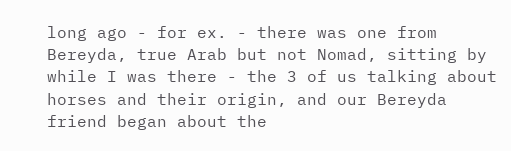long ago - for ex. - there was one from Bereyda, true Arab but not Nomad, sitting by while I was there - the 3 of us talking about horses and their origin, and our Bereyda friend began about the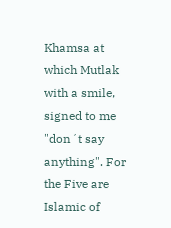Khamsa at which Mutlak with a smile, signed to me "don´t say anything". For the Five are Islamic of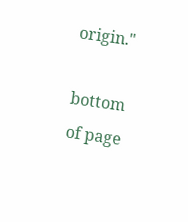origin."

bottom of page